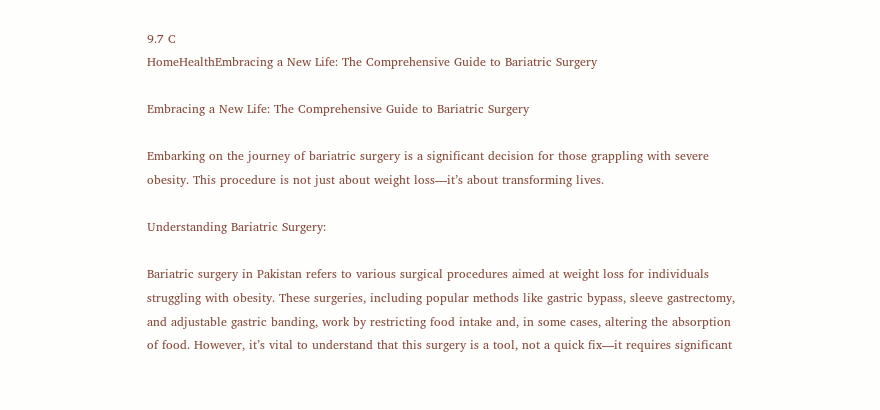9.7 C
HomeHealthEmbracing a New Life: The Comprehensive Guide to Bariatric Surgery

Embracing a New Life: The Comprehensive Guide to Bariatric Surgery

Embarking on the journey of bariatric surgery is a significant decision for those grappling with severe obesity. This procedure is not just about weight loss—it’s about transforming lives.

Understanding Bariatric Surgery:

Bariatric surgery in Pakistan refers to various surgical procedures aimed at weight loss for individuals struggling with obesity. These surgeries, including popular methods like gastric bypass, sleeve gastrectomy, and adjustable gastric banding, work by restricting food intake and, in some cases, altering the absorption of food. However, it’s vital to understand that this surgery is a tool, not a quick fix—it requires significant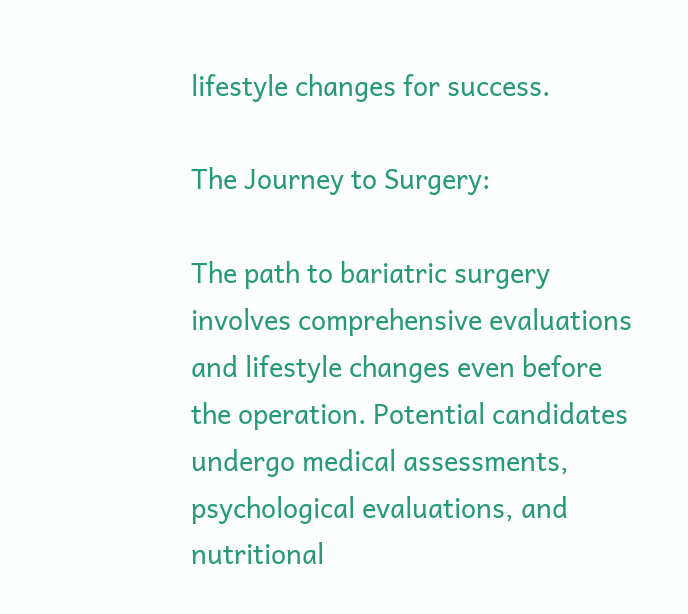lifestyle changes for success.

The Journey to Surgery:

The path to bariatric surgery involves comprehensive evaluations and lifestyle changes even before the operation. Potential candidates undergo medical assessments, psychological evaluations, and nutritional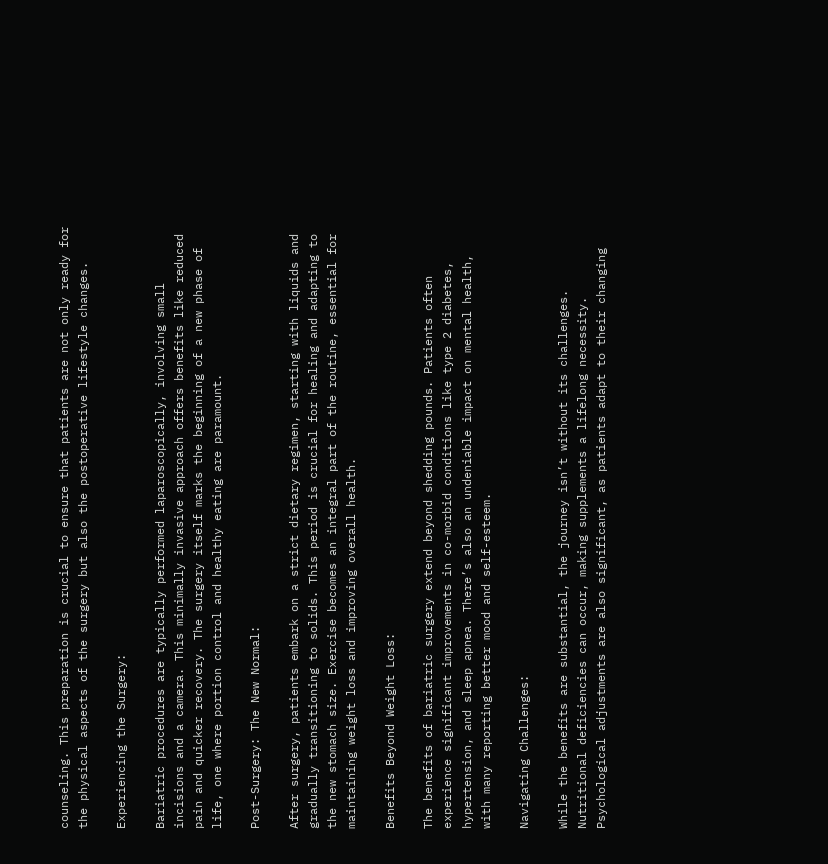counseling. This preparation is crucial to ensure that patients are not only ready for the physical aspects of the surgery but also the postoperative lifestyle changes.

Experiencing the Surgery:

Bariatric procedures are typically performed laparoscopically, involving small incisions and a camera. This minimally invasive approach offers benefits like reduced pain and quicker recovery. The surgery itself marks the beginning of a new phase of life, one where portion control and healthy eating are paramount.

Post-Surgery: The New Normal:

After surgery, patients embark on a strict dietary regimen, starting with liquids and gradually transitioning to solids. This period is crucial for healing and adapting to the new stomach size. Exercise becomes an integral part of the routine, essential for maintaining weight loss and improving overall health.

Benefits Beyond Weight Loss:

The benefits of bariatric surgery extend beyond shedding pounds. Patients often experience significant improvements in co-morbid conditions like type 2 diabetes, hypertension, and sleep apnea. There’s also an undeniable impact on mental health, with many reporting better mood and self-esteem.

Navigating Challenges:

While the benefits are substantial, the journey isn’t without its challenges. Nutritional deficiencies can occur, making supplements a lifelong necessity. Psychological adjustments are also significant, as patients adapt to their changing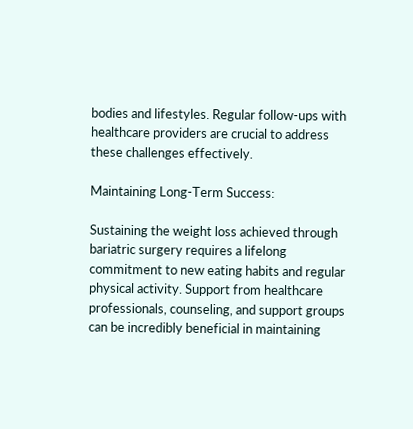bodies and lifestyles. Regular follow-ups with healthcare providers are crucial to address these challenges effectively.

Maintaining Long-Term Success:

Sustaining the weight loss achieved through bariatric surgery requires a lifelong commitment to new eating habits and regular physical activity. Support from healthcare professionals, counseling, and support groups can be incredibly beneficial in maintaining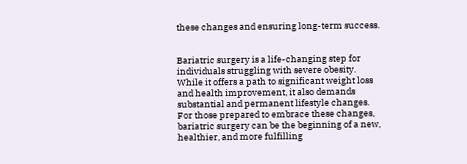these changes and ensuring long-term success.


Bariatric surgery is a life-changing step for individuals struggling with severe obesity. While it offers a path to significant weight loss and health improvement, it also demands substantial and permanent lifestyle changes. For those prepared to embrace these changes, bariatric surgery can be the beginning of a new, healthier, and more fulfilling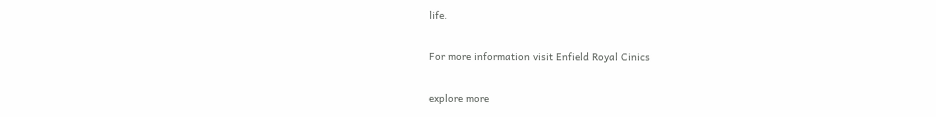life.

For more information visit Enfield Royal Cinics

explore more